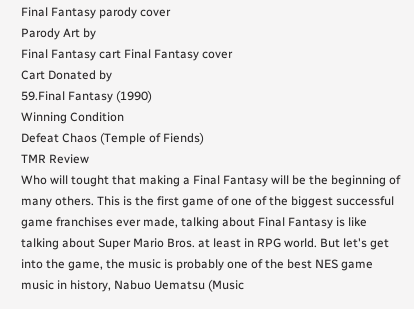Final Fantasy parody cover
Parody Art by
Final Fantasy cart Final Fantasy cover
Cart Donated by
59.Final Fantasy (1990)
Winning Condition
Defeat Chaos (Temple of Fiends)
TMR Review
Who will tought that making a Final Fantasy will be the beginning of many others. This is the first game of one of the biggest successful game franchises ever made, talking about Final Fantasy is like talking about Super Mario Bros. at least in RPG world. But let's get into the game, the music is probably one of the best NES game music in history, Nabuo Uematsu (Music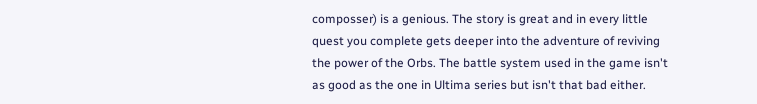composser) is a genious. The story is great and in every little quest you complete gets deeper into the adventure of reviving the power of the Orbs. The battle system used in the game isn't as good as the one in Ultima series but isn't that bad either.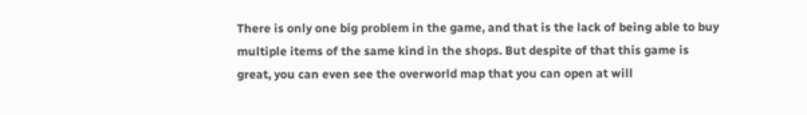There is only one big problem in the game, and that is the lack of being able to buy multiple items of the same kind in the shops. But despite of that this game is great, you can even see the overworld map that you can open at will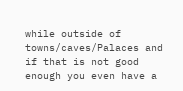while outside of towns/caves/Palaces and if that is not good enough you even have a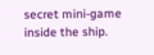secret mini-game inside the ship.